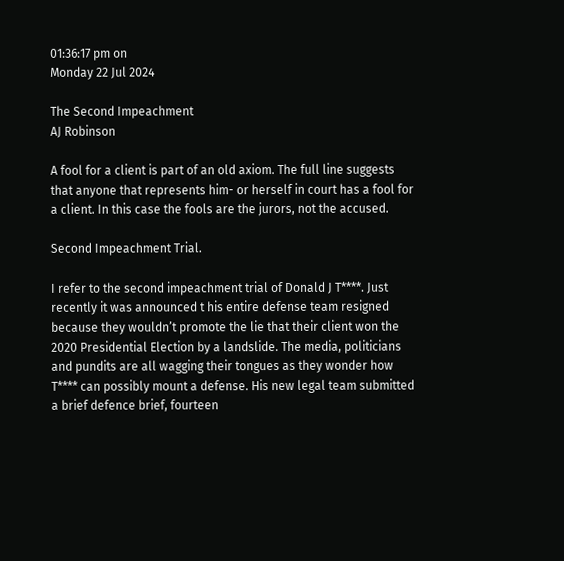01:36:17 pm on
Monday 22 Jul 2024

The Second Impeachment
AJ Robinson

A fool for a client is part of an old axiom. The full line suggests that anyone that represents him- or herself in court has a fool for a client. In this case the fools are the jurors, not the accused.

Second Impeachment Trial.

I refer to the second impeachment trial of Donald J T****. Just recently it was announced t his entire defense team resigned because they wouldn’t promote the lie that their client won the 2020 Presidential Election by a landslide. The media, politicians and pundits are all wagging their tongues as they wonder how T**** can possibly mount a defense. His new legal team submitted a brief defence brief, fourteen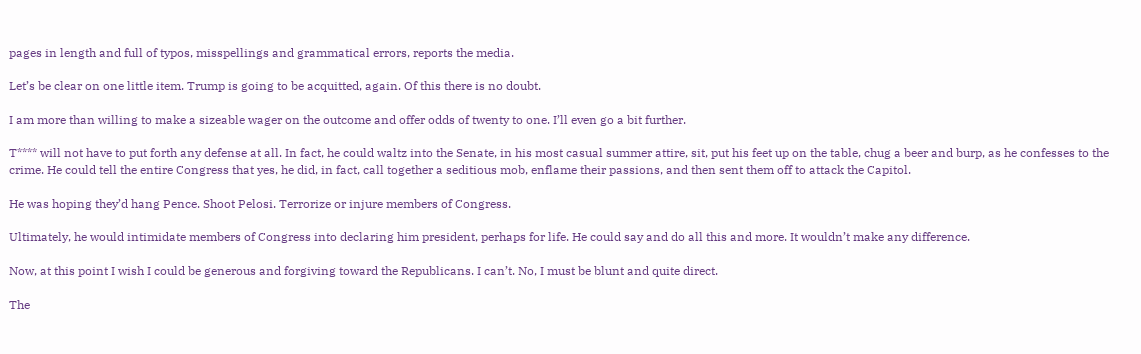pages in length and full of typos, misspellings and grammatical errors, reports the media.

Let’s be clear on one little item. Trump is going to be acquitted, again. Of this there is no doubt.

I am more than willing to make a sizeable wager on the outcome and offer odds of twenty to one. I’ll even go a bit further.

T**** will not have to put forth any defense at all. In fact, he could waltz into the Senate, in his most casual summer attire, sit, put his feet up on the table, chug a beer and burp, as he confesses to the crime. He could tell the entire Congress that yes, he did, in fact, call together a seditious mob, enflame their passions, and then sent them off to attack the Capitol.

He was hoping they’d hang Pence. Shoot Pelosi. Terrorize or injure members of Congress.

Ultimately, he would intimidate members of Congress into declaring him president, perhaps for life. He could say and do all this and more. It wouldn’t make any difference.

Now, at this point I wish I could be generous and forgiving toward the Republicans. I can’t. No, I must be blunt and quite direct.

The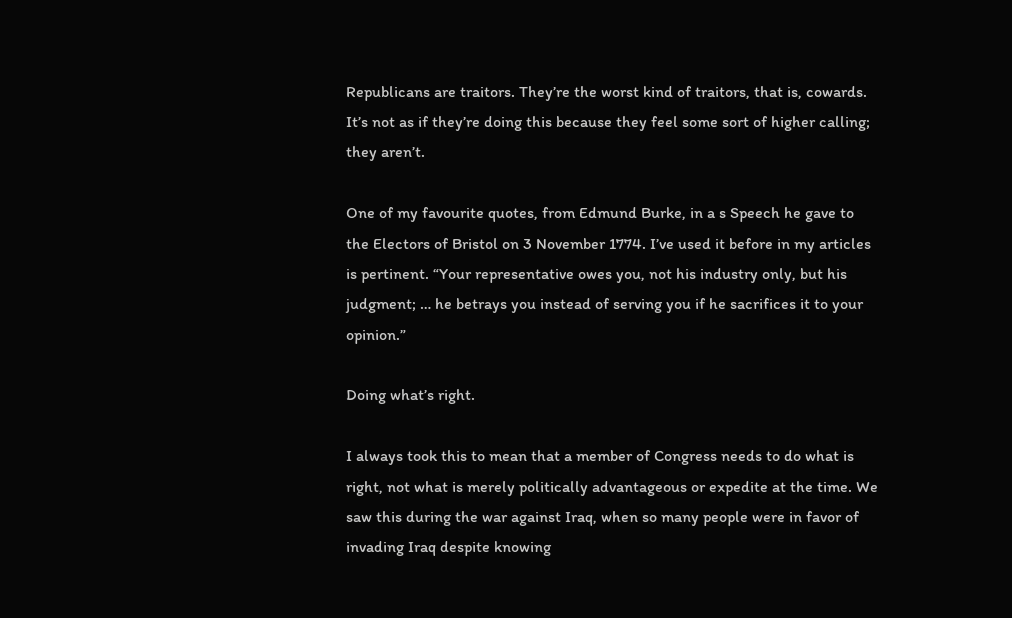Republicans are traitors. They’re the worst kind of traitors, that is, cowards. It’s not as if they’re doing this because they feel some sort of higher calling; they aren’t.

One of my favourite quotes, from Edmund Burke, in a s Speech he gave to the Electors of Bristol on 3 November 1774. I’ve used it before in my articles is pertinent. “Your representative owes you, not his industry only, but his judgment; … he betrays you instead of serving you if he sacrifices it to your opinion.”

Doing what’s right.

I always took this to mean that a member of Congress needs to do what is right, not what is merely politically advantageous or expedite at the time. We saw this during the war against Iraq, when so many people were in favor of invading Iraq despite knowing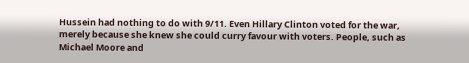Hussein had nothing to do with 9/11. Even Hillary Clinton voted for the war, merely because she knew she could curry favour with voters. People, such as Michael Moore and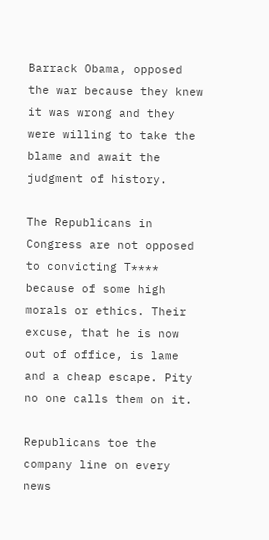Barrack Obama, opposed the war because they knew it was wrong and they were willing to take the blame and await the judgment of history.

The Republicans in Congress are not opposed to convicting T**** because of some high morals or ethics. Their excuse, that he is now out of office, is lame and a cheap escape. Pity no one calls them on it.

Republicans toe the company line on every news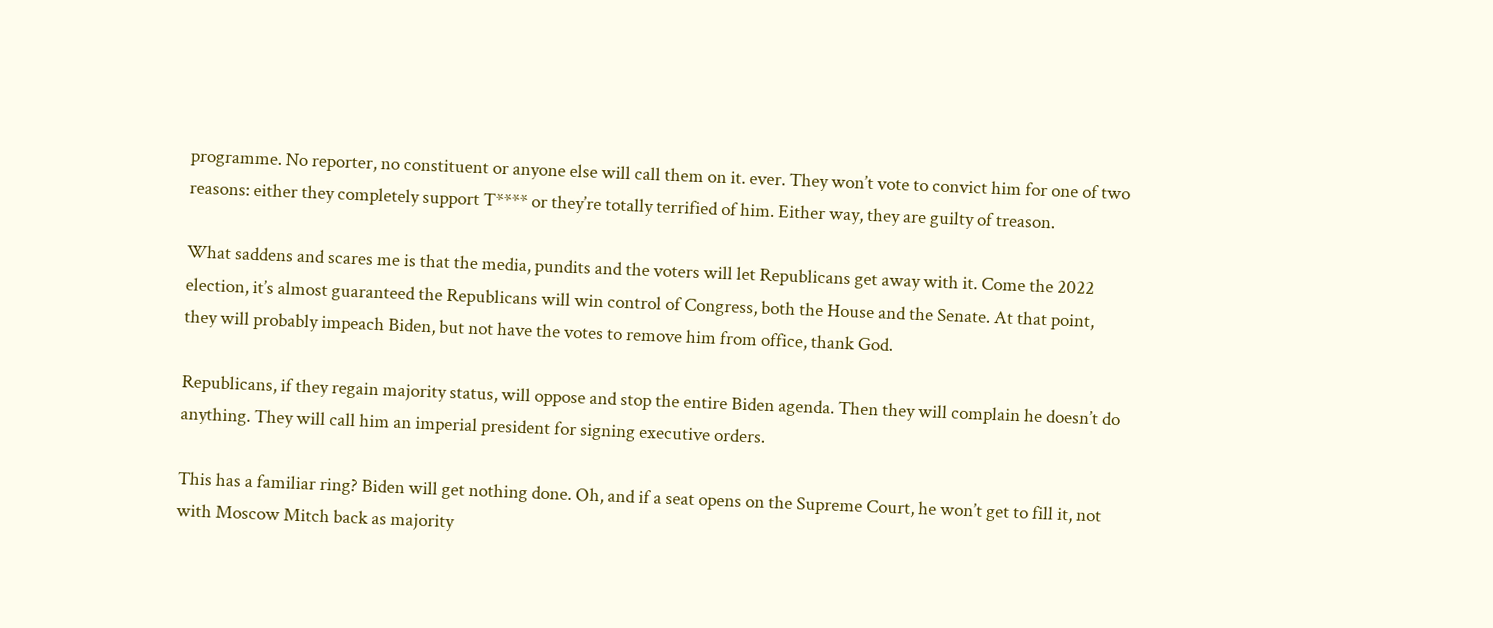programme. No reporter, no constituent or anyone else will call them on it. ever. They won’t vote to convict him for one of two reasons: either they completely support T**** or they’re totally terrified of him. Either way, they are guilty of treason.

What saddens and scares me is that the media, pundits and the voters will let Republicans get away with it. Come the 2022 election, it’s almost guaranteed the Republicans will win control of Congress, both the House and the Senate. At that point, they will probably impeach Biden, but not have the votes to remove him from office, thank God.

Republicans, if they regain majority status, will oppose and stop the entire Biden agenda. Then they will complain he doesn’t do anything. They will call him an imperial president for signing executive orders.

This has a familiar ring? Biden will get nothing done. Oh, and if a seat opens on the Supreme Court, he won’t get to fill it, not with Moscow Mitch back as majority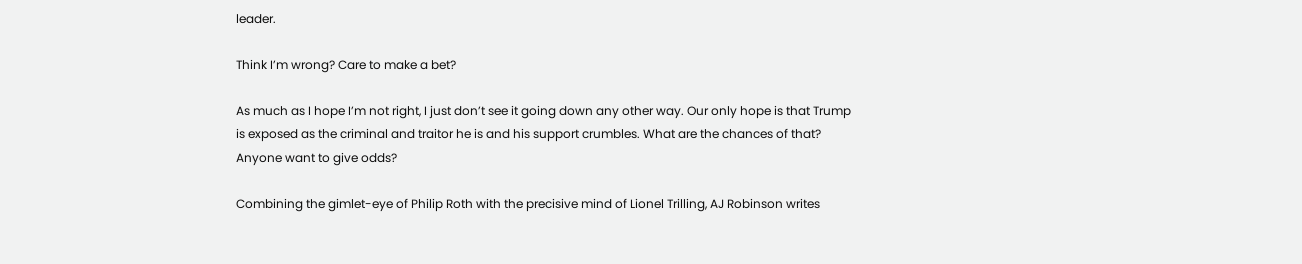leader.

Think I’m wrong? Care to make a bet?

As much as I hope I’m not right, I just don’t see it going down any other way. Our only hope is that Trump is exposed as the criminal and traitor he is and his support crumbles. What are the chances of that? Anyone want to give odds?

Combining the gimlet-eye of Philip Roth with the precisive mind of Lionel Trilling, AJ Robinson writes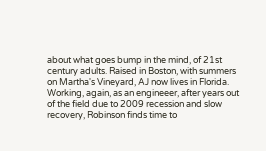about what goes bump in the mind, of 21st century adults. Raised in Boston, with summers on Martha's Vineyard, AJ now lives in Florida. Working, again, as an engineeer, after years out of the field due to 2009 recession and slow recovery, Robinson finds time to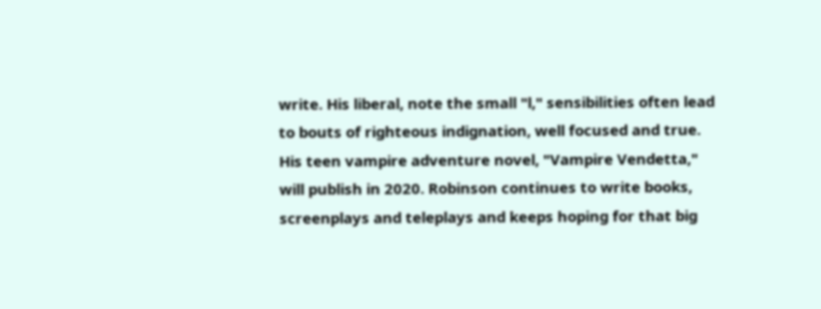write. His liberal, note the small "l," sensibilities often lead to bouts of righteous indignation, well focused and true. His teen vampire adventure novel, "Vampire Vendetta," will publish in 2020. Robinson continues to write books, screenplays and teleplays and keeps hoping for that big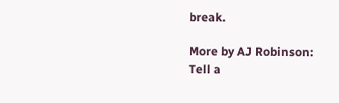break.

More by AJ Robinson:
Tell a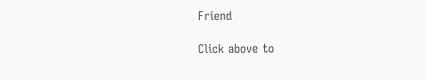Friend

Click above to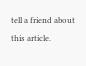tell a friend about this article.